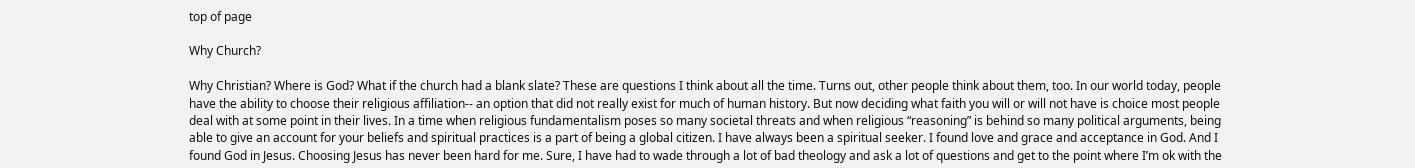top of page

Why Church?

Why Christian? Where is God? What if the church had a blank slate? These are questions I think about all the time. Turns out, other people think about them, too. In our world today, people have the ability to choose their religious affiliation-- an option that did not really exist for much of human history. But now deciding what faith you will or will not have is choice most people deal with at some point in their lives. In a time when religious fundamentalism poses so many societal threats and when religious “reasoning” is behind so many political arguments, being able to give an account for your beliefs and spiritual practices is a part of being a global citizen. I have always been a spiritual seeker. I found love and grace and acceptance in God. And I found God in Jesus. Choosing Jesus has never been hard for me. Sure, I have had to wade through a lot of bad theology and ask a lot of questions and get to the point where I’m ok with the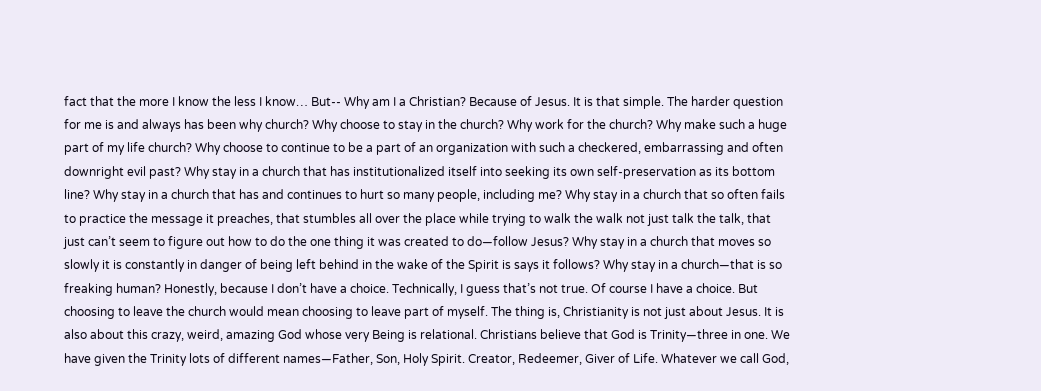fact that the more I know the less I know… But-- Why am I a Christian? Because of Jesus. It is that simple. The harder question for me is and always has been why church? Why choose to stay in the church? Why work for the church? Why make such a huge part of my life church? Why choose to continue to be a part of an organization with such a checkered, embarrassing and often downright evil past? Why stay in a church that has institutionalized itself into seeking its own self-preservation as its bottom line? Why stay in a church that has and continues to hurt so many people, including me? Why stay in a church that so often fails to practice the message it preaches, that stumbles all over the place while trying to walk the walk not just talk the talk, that just can’t seem to figure out how to do the one thing it was created to do—follow Jesus? Why stay in a church that moves so slowly it is constantly in danger of being left behind in the wake of the Spirit is says it follows? Why stay in a church—that is so freaking human? Honestly, because I don’t have a choice. Technically, I guess that’s not true. Of course I have a choice. But choosing to leave the church would mean choosing to leave part of myself. The thing is, Christianity is not just about Jesus. It is also about this crazy, weird, amazing God whose very Being is relational. Christians believe that God is Trinity—three in one. We have given the Trinity lots of different names—Father, Son, Holy Spirit. Creator, Redeemer, Giver of Life. Whatever we call God,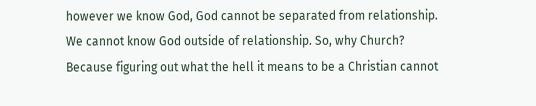however we know God, God cannot be separated from relationship. We cannot know God outside of relationship. So, why Church? Because figuring out what the hell it means to be a Christian cannot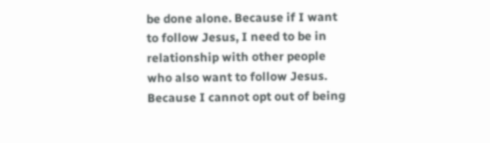be done alone. Because if I want to follow Jesus, I need to be in relationship with other people who also want to follow Jesus. Because I cannot opt out of being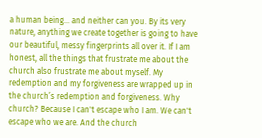a human being... and neither can you. By its very nature, anything we create together is going to have our beautiful, messy fingerprints all over it. If I am honest, all the things that frustrate me about the church also frustrate me about myself. My redemption and my forgiveness are wrapped up in the church’s redemption and forgiveness. Why church? Because I can't escape who I am. We can't escape who we are. And the church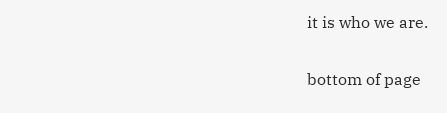it is who we are.

bottom of page